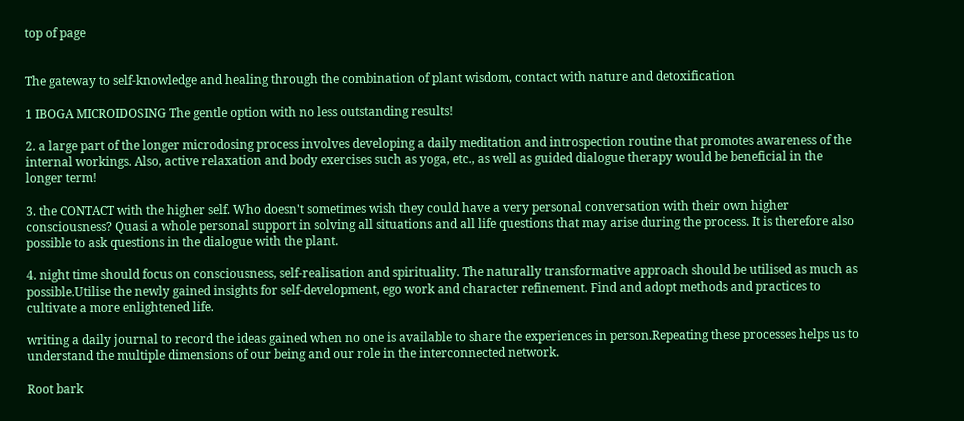top of page


The gateway to self-knowledge and healing through the combination of plant wisdom, contact with nature and detoxification

1 IBOGA MICROIDOSING The gentle option with no less outstanding results!

2. a large part of the longer microdosing process involves developing a daily meditation and introspection routine that promotes awareness of the internal workings. Also, active relaxation and body exercises such as yoga, etc., as well as guided dialogue therapy would be beneficial in the longer term!

3. the CONTACT with the higher self. Who doesn't sometimes wish they could have a very personal conversation with their own higher consciousness? Quasi a whole personal support in solving all situations and all life questions that may arise during the process. It is therefore also possible to ask questions in the dialogue with the plant.

4. night time should focus on consciousness, self-realisation and spirituality. The naturally transformative approach should be utilised as much as possible.Utilise the newly gained insights for self-development, ego work and character refinement. Find and adopt methods and practices to cultivate a more enlightened life.

writing a daily journal to record the ideas gained when no one is available to share the experiences in person.Repeating these processes helps us to understand the multiple dimensions of our being and our role in the interconnected network.

Root bark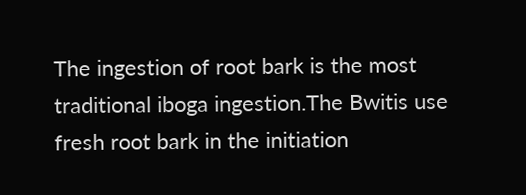The ingestion of root bark is the most traditional iboga ingestion.The Bwitis use fresh root bark in the initiation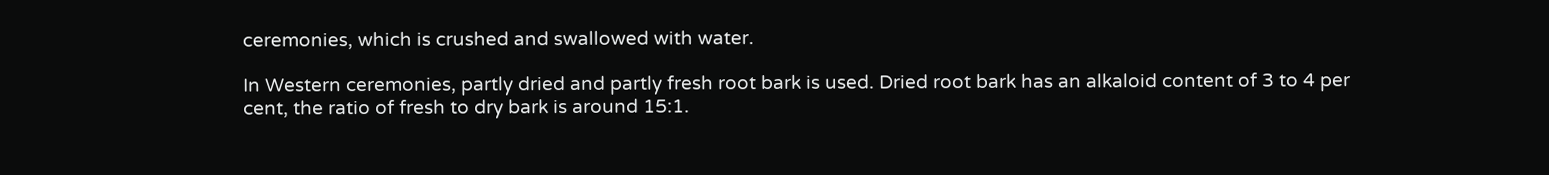ceremonies, which is crushed and swallowed with water.

In Western ceremonies, partly dried and partly fresh root bark is used. Dried root bark has an alkaloid content of 3 to 4 per cent, the ratio of fresh to dry bark is around 15:1.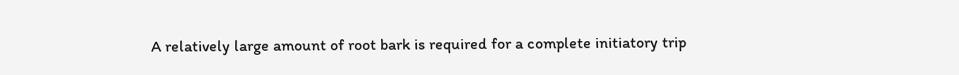A relatively large amount of root bark is required for a complete initiatory trip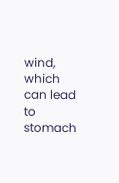wind, which can lead to stomach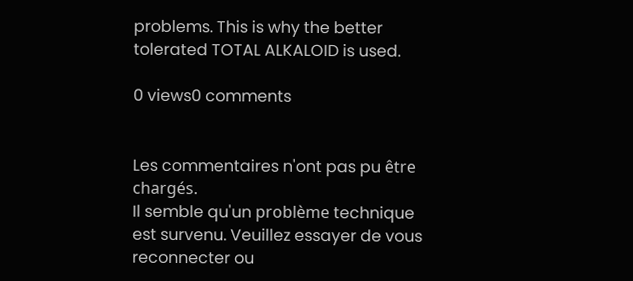problems. This is why the better tolerated TOTAL ALKALOID is used.

0 views0 comments


Les commentaires n'ont pas pu être chargés.
Il semble qu'un problème technique est survenu. Veuillez essayer de vous reconnecter ou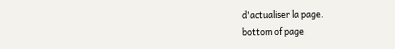d'actualiser la page.
bottom of page